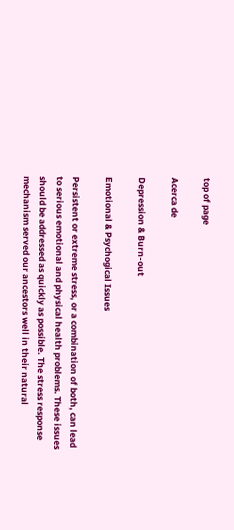top of page

Acerca de

Depression & Burn-out

Emotional & Psychogical Issues

Persistent or extreme stress, or a combination of both, can lead to serious emotional and physical health problems. These issues should be addressed as quickly as possible. The stress response mechanism served our ancestors well in their natural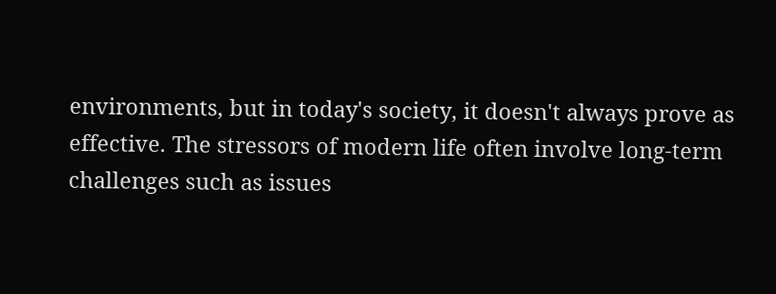environments, but in today's society, it doesn't always prove as effective. The stressors of modern life often involve long-term challenges such as issues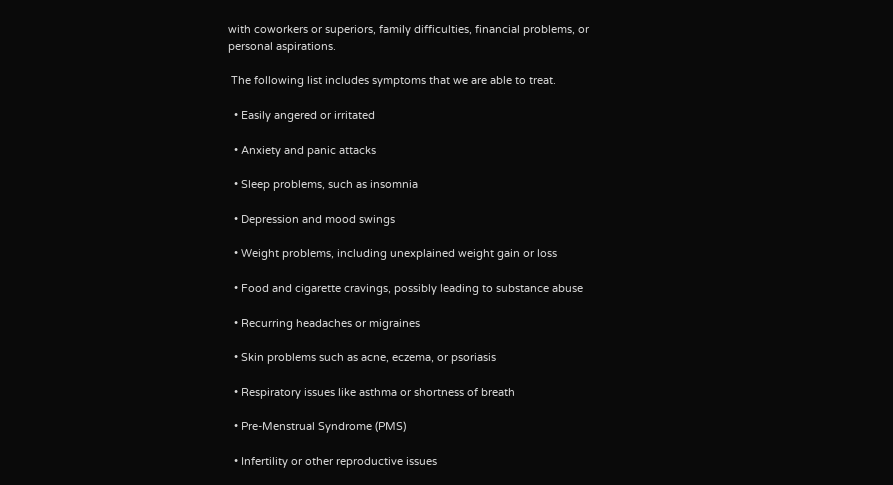with coworkers or superiors, family difficulties, financial problems, or personal aspirations.

 The following list includes symptoms that we are able to treat.

  • Easily angered or irritated

  • Anxiety and panic attacks

  • Sleep problems, such as insomnia

  • Depression and mood swings

  • Weight problems, including unexplained weight gain or loss

  • Food and cigarette cravings, possibly leading to substance abuse

  • Recurring headaches or migraines

  • Skin problems such as acne, eczema, or psoriasis

  • Respiratory issues like asthma or shortness of breath

  • Pre-Menstrual Syndrome (PMS)

  • Infertility or other reproductive issues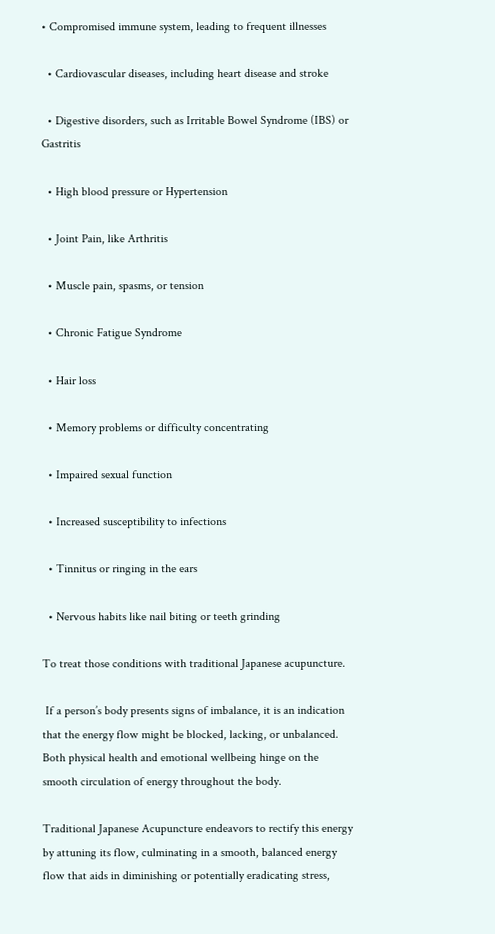• Compromised immune system, leading to frequent illnesses

  • Cardiovascular diseases, including heart disease and stroke

  • Digestive disorders, such as Irritable Bowel Syndrome (IBS) or Gastritis

  • High blood pressure or Hypertension

  • Joint Pain, like Arthritis

  • Muscle pain, spasms, or tension

  • Chronic Fatigue Syndrome

  • Hair loss

  • Memory problems or difficulty concentrating

  • Impaired sexual function

  • Increased susceptibility to infections

  • Tinnitus or ringing in the ears

  • Nervous habits like nail biting or teeth grinding

To treat those conditions with traditional Japanese acupuncture.

 If a person’s body presents signs of imbalance, it is an indication that the energy flow might be blocked, lacking, or unbalanced. Both physical health and emotional wellbeing hinge on the smooth circulation of energy throughout the body.

Traditional Japanese Acupuncture endeavors to rectify this energy by attuning its flow, culminating in a smooth, balanced energy flow that aids in diminishing or potentially eradicating stress,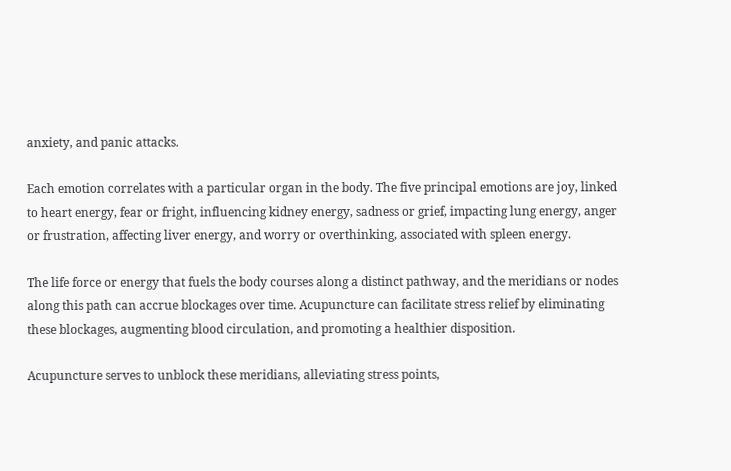anxiety, and panic attacks.

Each emotion correlates with a particular organ in the body. The five principal emotions are joy, linked to heart energy, fear or fright, influencing kidney energy, sadness or grief, impacting lung energy, anger or frustration, affecting liver energy, and worry or overthinking, associated with spleen energy.

The life force or energy that fuels the body courses along a distinct pathway, and the meridians or nodes along this path can accrue blockages over time. Acupuncture can facilitate stress relief by eliminating these blockages, augmenting blood circulation, and promoting a healthier disposition.

Acupuncture serves to unblock these meridians, alleviating stress points,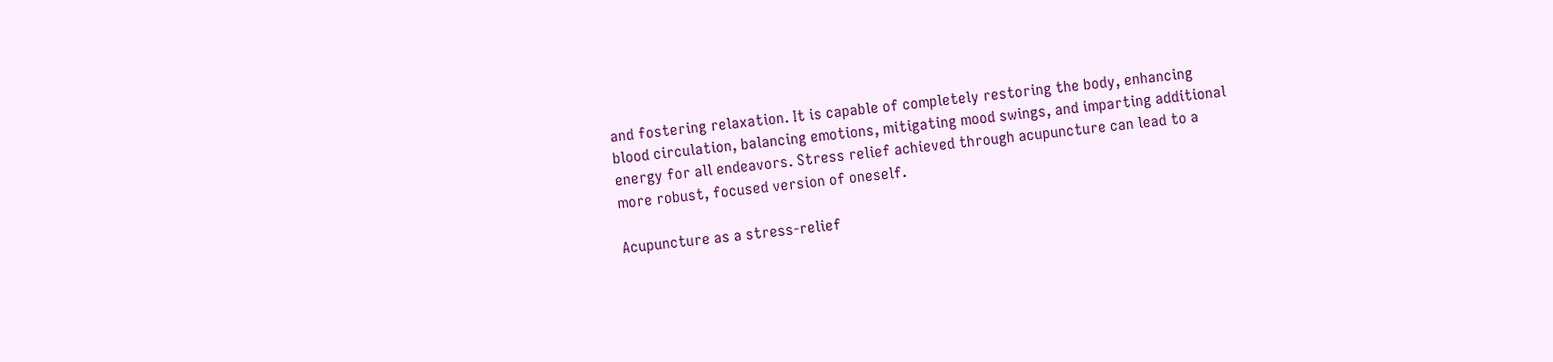and fostering relaxation. It is capable of completely restoring the body, enhancing blood circulation, balancing emotions, mitigating mood swings, and imparting additional energy for all endeavors. Stress relief achieved through acupuncture can lead to a more robust, focused version of oneself.

Acupuncture as a stress-relief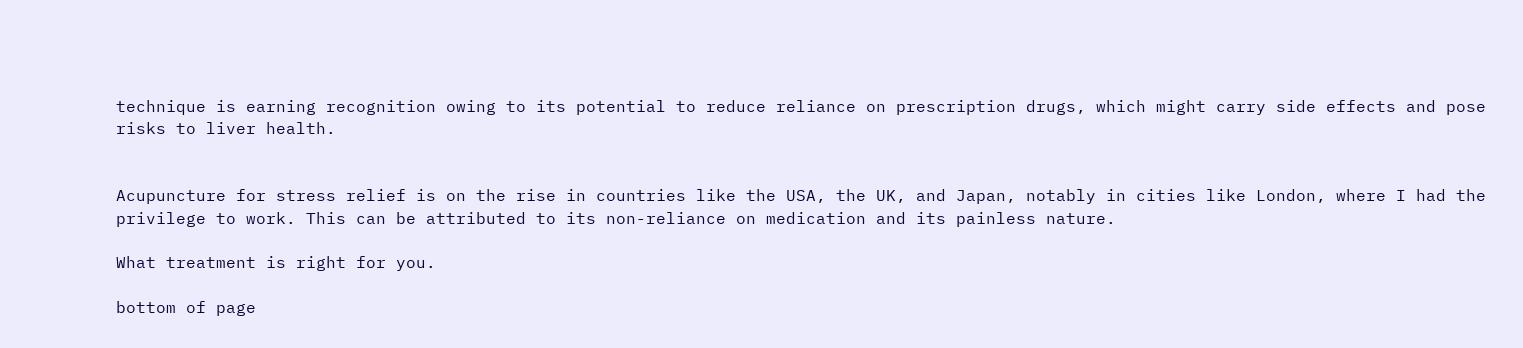technique is earning recognition owing to its potential to reduce reliance on prescription drugs, which might carry side effects and pose risks to liver health.


Acupuncture for stress relief is on the rise in countries like the USA, the UK, and Japan, notably in cities like London, where I had the privilege to work. This can be attributed to its non-reliance on medication and its painless nature.

What treatment is right for you.

bottom of page